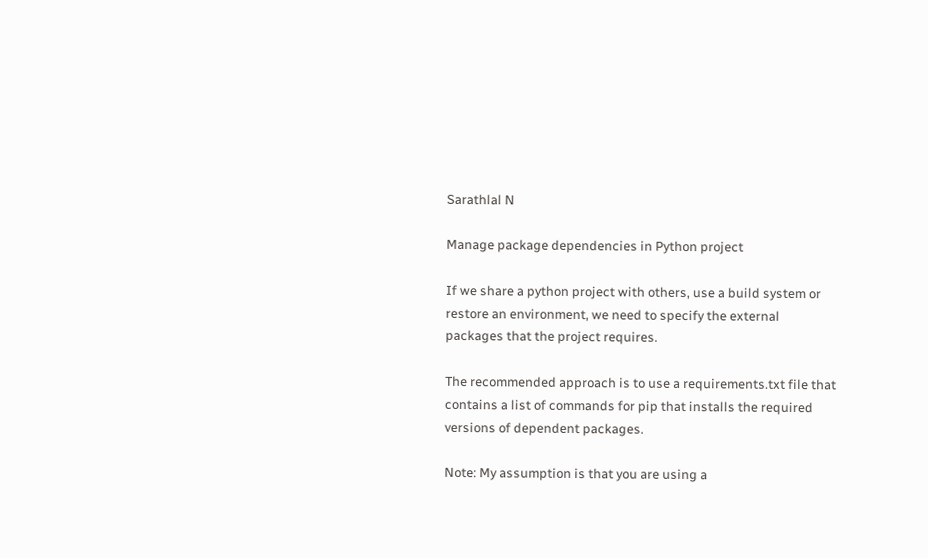Sarathlal N

Manage package dependencies in Python project

If we share a python project with others, use a build system or restore an environment, we need to specify the external packages that the project requires.

The recommended approach is to use a requirements.txt file that contains a list of commands for pip that installs the required versions of dependent packages.

Note: My assumption is that you are using a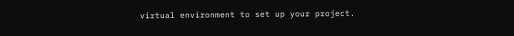virtual environment to set up your project.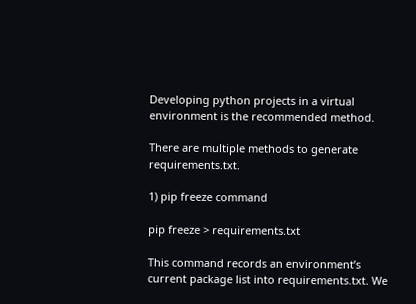Developing python projects in a virtual environment is the recommended method.

There are multiple methods to generate requirements.txt.

1) pip freeze command

pip freeze > requirements.txt

This command records an environment’s current package list into requirements.txt. We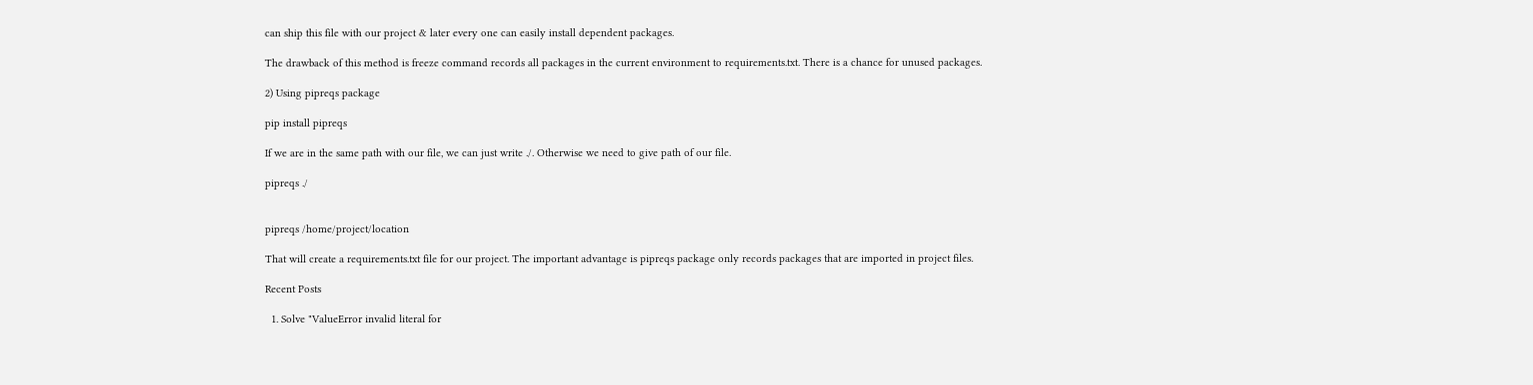can ship this file with our project & later every one can easily install dependent packages.

The drawback of this method is freeze command records all packages in the current environment to requirements.txt. There is a chance for unused packages.

2) Using pipreqs package

pip install pipreqs

If we are in the same path with our file, we can just write ./. Otherwise we need to give path of our file.

pipreqs ./


pipreqs /home/project/location

That will create a requirements.txt file for our project. The important advantage is pipreqs package only records packages that are imported in project files.

Recent Posts

  1. Solve "ValueError invalid literal for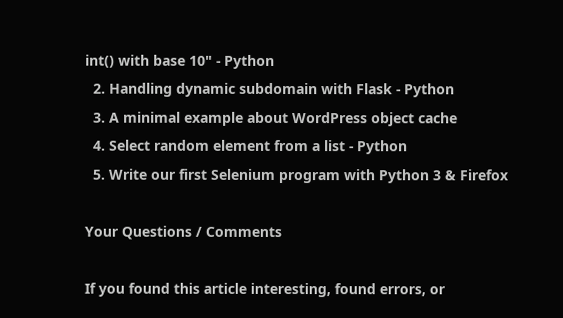int() with base 10" - Python
  2. Handling dynamic subdomain with Flask - Python
  3. A minimal example about WordPress object cache
  4. Select random element from a list - Python
  5. Write our first Selenium program with Python 3 & Firefox

Your Questions / Comments

If you found this article interesting, found errors, or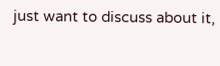just want to discuss about it,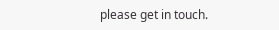please get in touch.